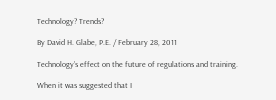Technology? Trends?

By David H. Glabe, P.E. / February 28, 2011

Technology’s effect on the future of regulations and training.

When it was suggested that I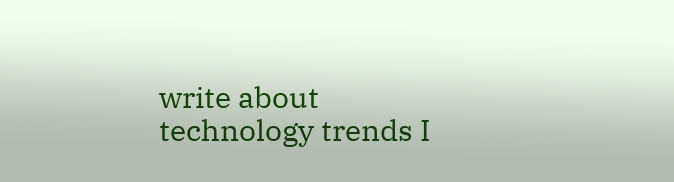write about technology trends I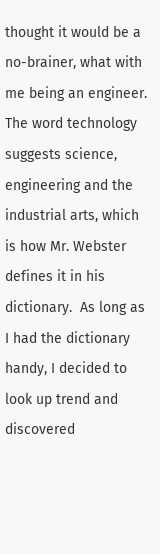thought it would be a no-brainer, what with me being an engineer.  The word technology suggests science, engineering and the industrial arts, which is how Mr. Webster defines it in his dictionary.  As long as I had the dictionary handy, I decided to look up trend and discovered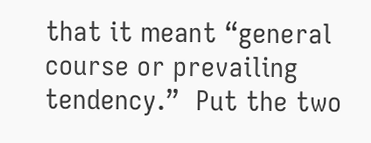that it meant “general course or prevailing tendency.”  Put the two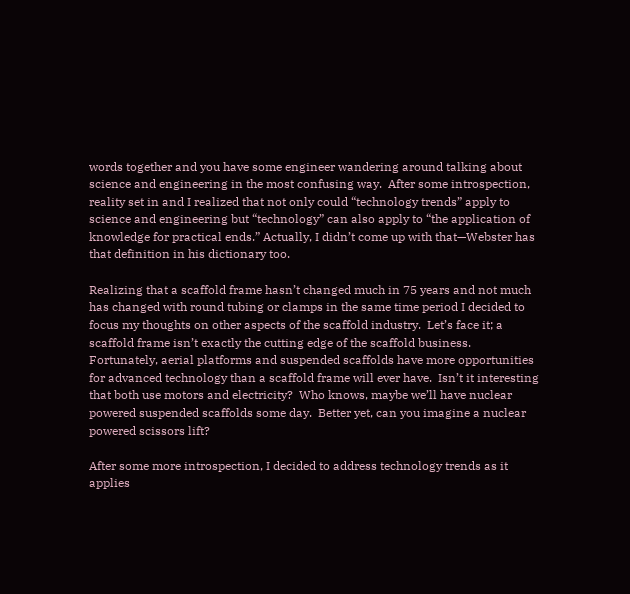words together and you have some engineer wandering around talking about science and engineering in the most confusing way.  After some introspection, reality set in and I realized that not only could “technology trends” apply to science and engineering but “technology” can also apply to “the application of knowledge for practical ends.” Actually, I didn’t come up with that—Webster has that definition in his dictionary too.

Realizing that a scaffold frame hasn’t changed much in 75 years and not much has changed with round tubing or clamps in the same time period I decided to focus my thoughts on other aspects of the scaffold industry.  Let’s face it; a scaffold frame isn’t exactly the cutting edge of the scaffold business.  Fortunately, aerial platforms and suspended scaffolds have more opportunities for advanced technology than a scaffold frame will ever have.  Isn’t it interesting that both use motors and electricity?  Who knows, maybe we’ll have nuclear powered suspended scaffolds some day.  Better yet, can you imagine a nuclear powered scissors lift?

After some more introspection, I decided to address technology trends as it applies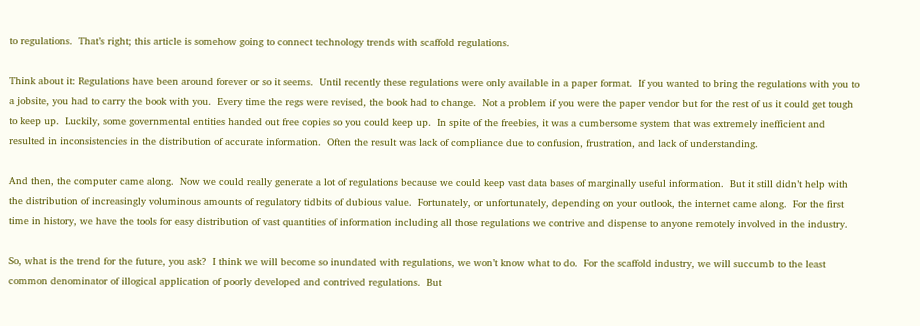to regulations.  That’s right; this article is somehow going to connect technology trends with scaffold regulations.

Think about it: Regulations have been around forever or so it seems.  Until recently these regulations were only available in a paper format.  If you wanted to bring the regulations with you to a jobsite, you had to carry the book with you.  Every time the regs were revised, the book had to change.  Not a problem if you were the paper vendor but for the rest of us it could get tough to keep up.  Luckily, some governmental entities handed out free copies so you could keep up.  In spite of the freebies, it was a cumbersome system that was extremely inefficient and resulted in inconsistencies in the distribution of accurate information.  Often the result was lack of compliance due to confusion, frustration, and lack of understanding.

And then, the computer came along.  Now we could really generate a lot of regulations because we could keep vast data bases of marginally useful information.  But it still didn’t help with the distribution of increasingly voluminous amounts of regulatory tidbits of dubious value.  Fortunately, or unfortunately, depending on your outlook, the internet came along.  For the first time in history, we have the tools for easy distribution of vast quantities of information including all those regulations we contrive and dispense to anyone remotely involved in the industry.

So, what is the trend for the future, you ask?  I think we will become so inundated with regulations, we won’t know what to do.  For the scaffold industry, we will succumb to the least common denominator of illogical application of poorly developed and contrived regulations.  But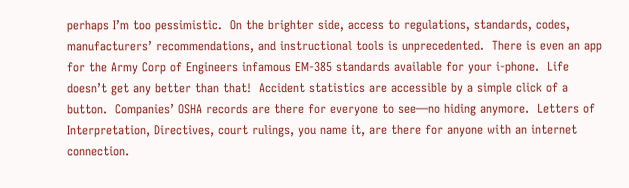perhaps I’m too pessimistic.  On the brighter side, access to regulations, standards, codes, manufacturers’ recommendations, and instructional tools is unprecedented.  There is even an app for the Army Corp of Engineers infamous EM-385 standards available for your i-phone.  Life doesn’t get any better than that!  Accident statistics are accessible by a simple click of a button.  Companies’ OSHA records are there for everyone to see—no hiding anymore.  Letters of Interpretation, Directives, court rulings, you name it, are there for anyone with an internet connection.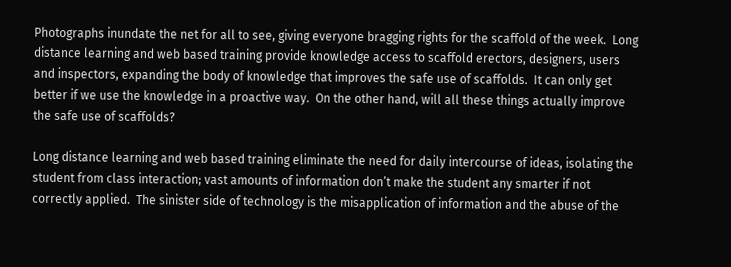Photographs inundate the net for all to see, giving everyone bragging rights for the scaffold of the week.  Long distance learning and web based training provide knowledge access to scaffold erectors, designers, users and inspectors, expanding the body of knowledge that improves the safe use of scaffolds.  It can only get better if we use the knowledge in a proactive way.  On the other hand, will all these things actually improve the safe use of scaffolds?

Long distance learning and web based training eliminate the need for daily intercourse of ideas, isolating the student from class interaction; vast amounts of information don’t make the student any smarter if not correctly applied.  The sinister side of technology is the misapplication of information and the abuse of the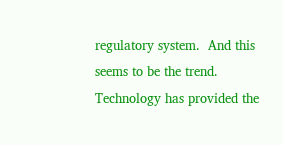regulatory system.  And this seems to be the trend.  Technology has provided the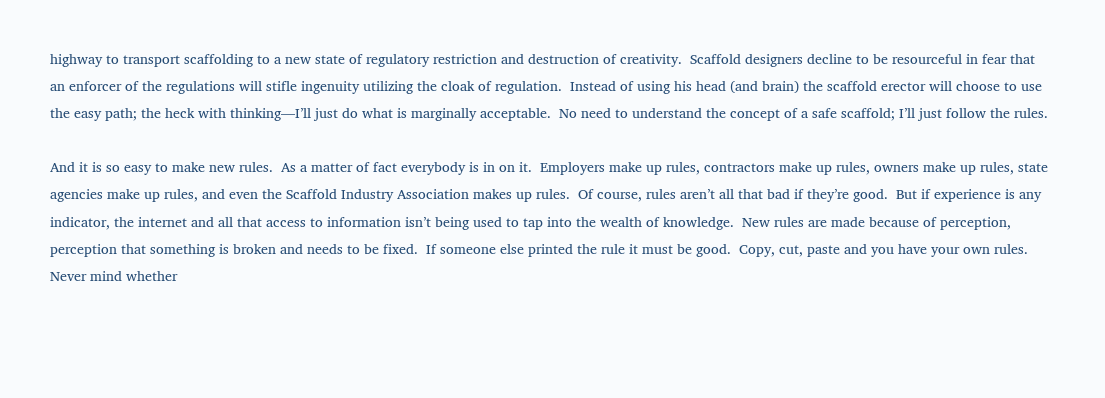highway to transport scaffolding to a new state of regulatory restriction and destruction of creativity.  Scaffold designers decline to be resourceful in fear that an enforcer of the regulations will stifle ingenuity utilizing the cloak of regulation.  Instead of using his head (and brain) the scaffold erector will choose to use the easy path; the heck with thinking—I’ll just do what is marginally acceptable.  No need to understand the concept of a safe scaffold; I’ll just follow the rules.

And it is so easy to make new rules.  As a matter of fact everybody is in on it.  Employers make up rules, contractors make up rules, owners make up rules, state agencies make up rules, and even the Scaffold Industry Association makes up rules.  Of course, rules aren’t all that bad if they’re good.  But if experience is any indicator, the internet and all that access to information isn’t being used to tap into the wealth of knowledge.  New rules are made because of perception, perception that something is broken and needs to be fixed.  If someone else printed the rule it must be good.  Copy, cut, paste and you have your own rules.  Never mind whether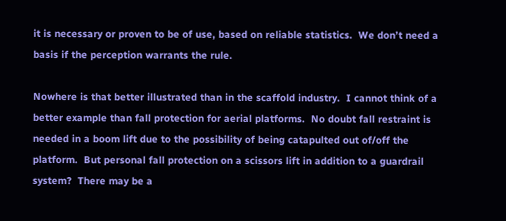it is necessary or proven to be of use, based on reliable statistics.  We don’t need a basis if the perception warrants the rule.

Nowhere is that better illustrated than in the scaffold industry.  I cannot think of a better example than fall protection for aerial platforms.  No doubt fall restraint is needed in a boom lift due to the possibility of being catapulted out of/off the platform.  But personal fall protection on a scissors lift in addition to a guardrail system?  There may be a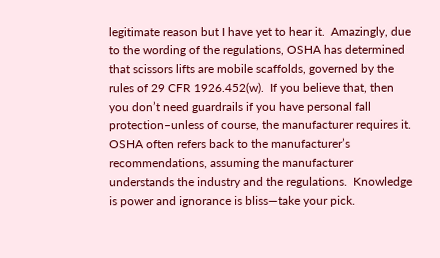legitimate reason but I have yet to hear it.  Amazingly, due to the wording of the regulations, OSHA has determined that scissors lifts are mobile scaffolds, governed by the rules of 29 CFR 1926.452(w).  If you believe that, then you don’t need guardrails if you have personal fall protection–unless of course, the manufacturer requires it.  OSHA often refers back to the manufacturer’s recommendations, assuming the manufacturer understands the industry and the regulations.  Knowledge is power and ignorance is bliss—take your pick.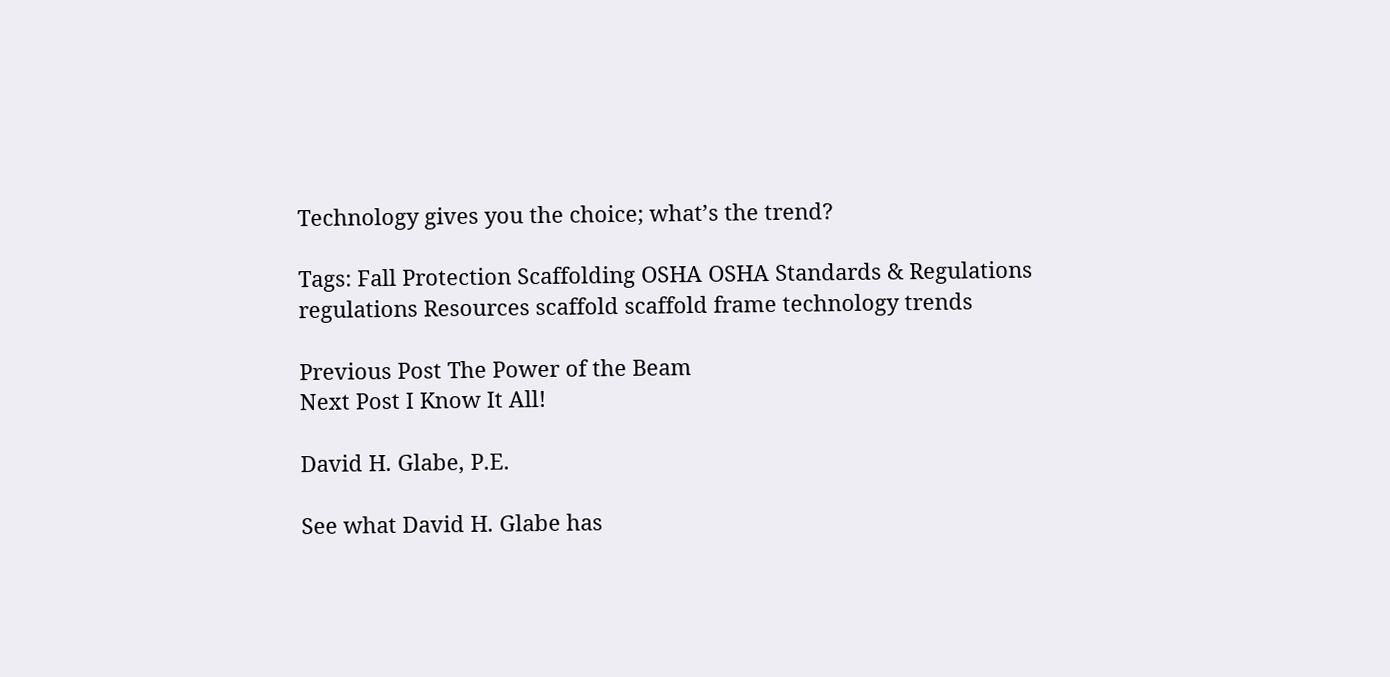Technology gives you the choice; what’s the trend?

Tags: Fall Protection Scaffolding OSHA OSHA Standards & Regulations regulations Resources scaffold scaffold frame technology trends

Previous Post The Power of the Beam
Next Post I Know It All!

David H. Glabe, P.E.

See what David H. Glabe has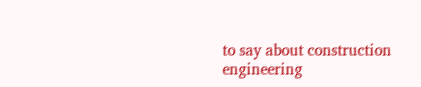to say about construction engineering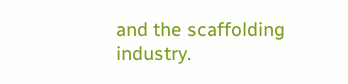and the scaffolding industry.